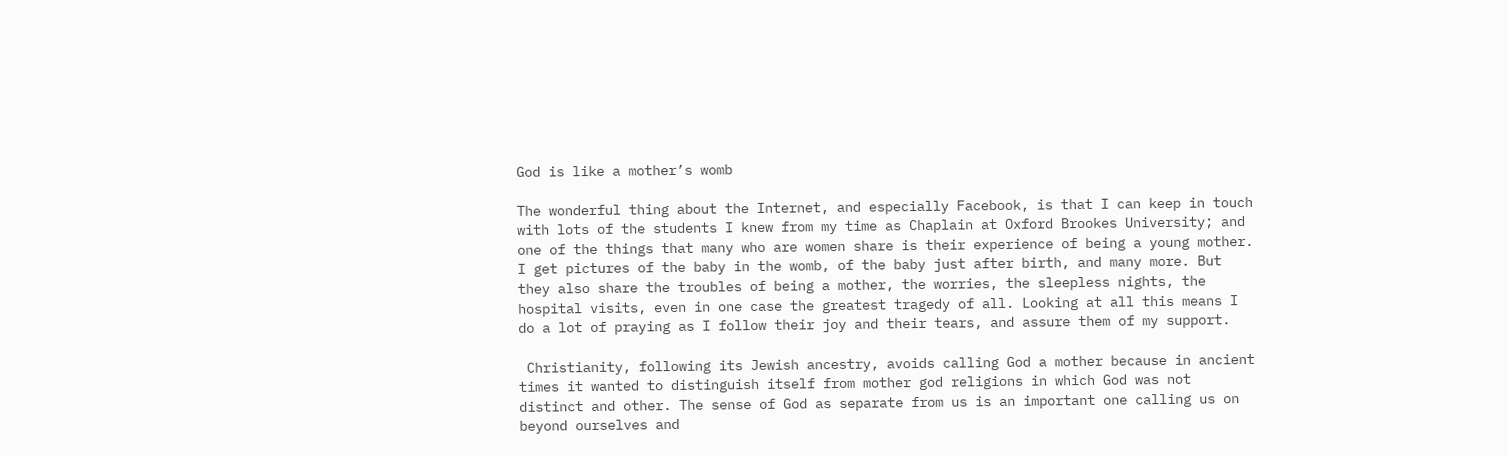God is like a mother’s womb

The wonderful thing about the Internet, and especially Facebook, is that I can keep in touch with lots of the students I knew from my time as Chaplain at Oxford Brookes University; and one of the things that many who are women share is their experience of being a young mother. I get pictures of the baby in the womb, of the baby just after birth, and many more. But they also share the troubles of being a mother, the worries, the sleepless nights, the hospital visits, even in one case the greatest tragedy of all. Looking at all this means I do a lot of praying as I follow their joy and their tears, and assure them of my support.

 Christianity, following its Jewish ancestry, avoids calling God a mother because in ancient times it wanted to distinguish itself from mother god religions in which God was not distinct and other. The sense of God as separate from us is an important one calling us on beyond ourselves and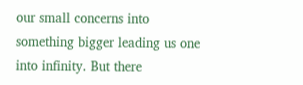our small concerns into something bigger leading us one into infinity. But there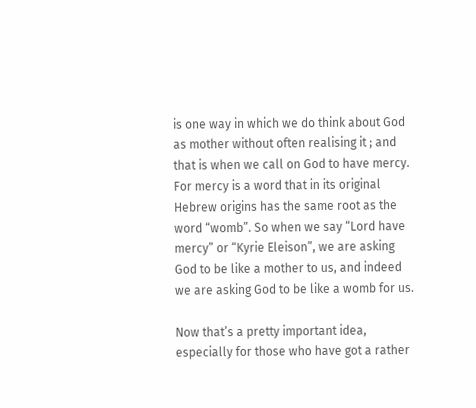is one way in which we do think about God as mother without often realising it ; and that is when we call on God to have mercy. For mercy is a word that in its original Hebrew origins has the same root as the word “womb”. So when we say “Lord have mercy” or “Kyrie Eleison”, we are asking God to be like a mother to us, and indeed we are asking God to be like a womb for us.

Now that’s a pretty important idea, especially for those who have got a rather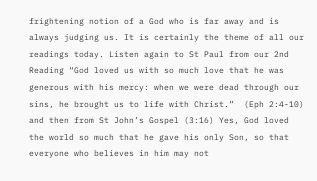frightening notion of a God who is far away and is always judging us. It is certainly the theme of all our readings today. Listen again to St Paul from our 2nd Reading “God loved us with so much love that he was generous with his mercy: when we were dead through our sins, he brought us to life with Christ.”  (Eph 2:4-10) and then from St John’s Gospel (3:16) Yes, God loved the world so much that he gave his only Son, so that everyone who believes in him may not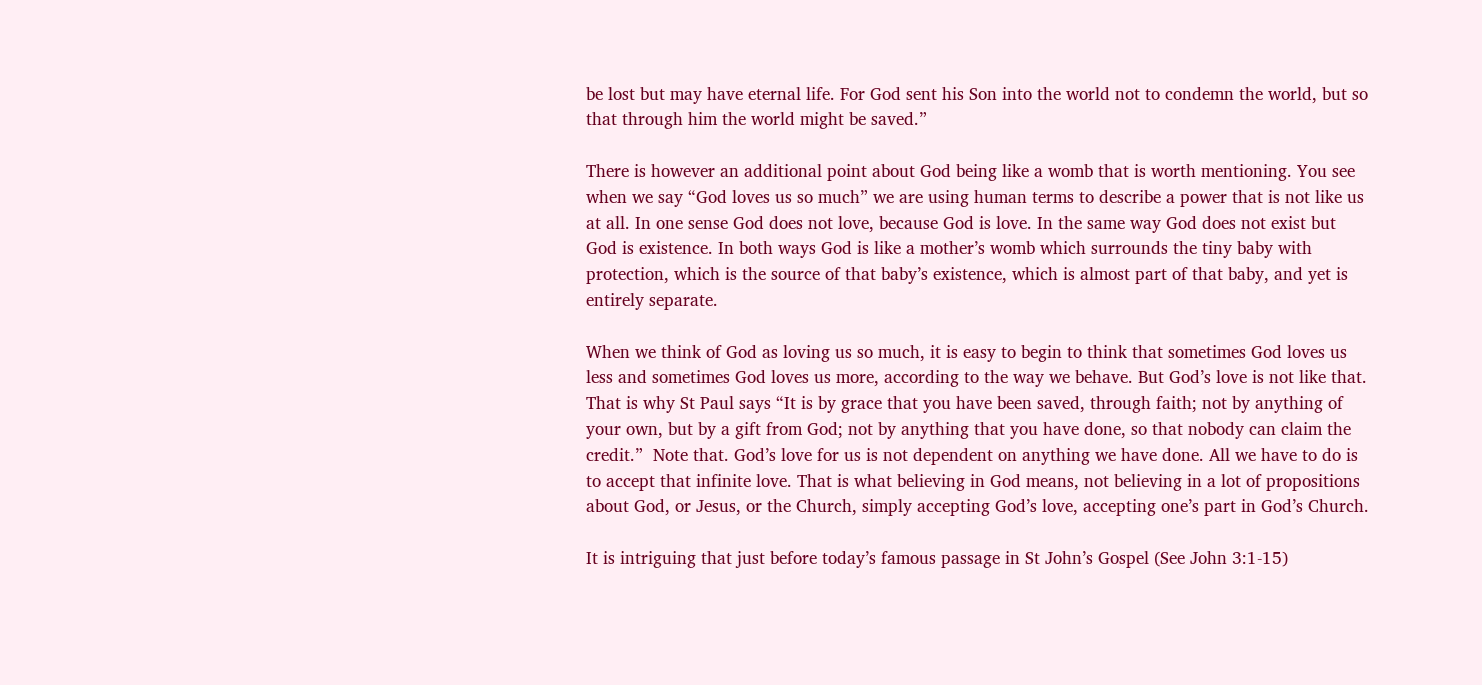be lost but may have eternal life. For God sent his Son into the world not to condemn the world, but so that through him the world might be saved.”

There is however an additional point about God being like a womb that is worth mentioning. You see when we say “God loves us so much” we are using human terms to describe a power that is not like us at all. In one sense God does not love, because God is love. In the same way God does not exist but God is existence. In both ways God is like a mother’s womb which surrounds the tiny baby with protection, which is the source of that baby’s existence, which is almost part of that baby, and yet is entirely separate.

When we think of God as loving us so much, it is easy to begin to think that sometimes God loves us less and sometimes God loves us more, according to the way we behave. But God’s love is not like that. That is why St Paul says “It is by grace that you have been saved, through faith; not by anything of your own, but by a gift from God; not by anything that you have done, so that nobody can claim the credit.”  Note that. God’s love for us is not dependent on anything we have done. All we have to do is to accept that infinite love. That is what believing in God means, not believing in a lot of propositions about God, or Jesus, or the Church, simply accepting God’s love, accepting one’s part in God’s Church.

It is intriguing that just before today’s famous passage in St John’s Gospel (See John 3:1-15)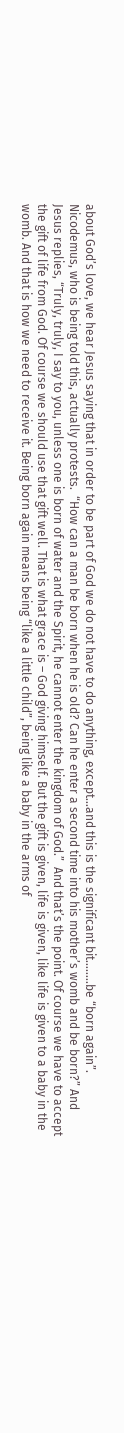about God’s love, we hear Jesus saying that in order to be part of God we do not have to do anything, except…and this is the significant bit……..be “born again”. Nicodemus, who is being told this, actually protests.  “How can a man be born when he is old? Can he enter a second time into his mother’s womb and be born?” And Jesus replies, “Truly, truly, I say to you, unless one is born of water and the Spirit, he cannot enter the kingdom of God.”  And that’s the point. Of course we have to accept the gift of life from God. Of course we should use that gift well. That is what grace is – God giving himself. But the gift is given, life is given, like life is given to a baby in the womb. And that is how we need to receive it. Being born again means being “like a little child”, being like a baby in the arms of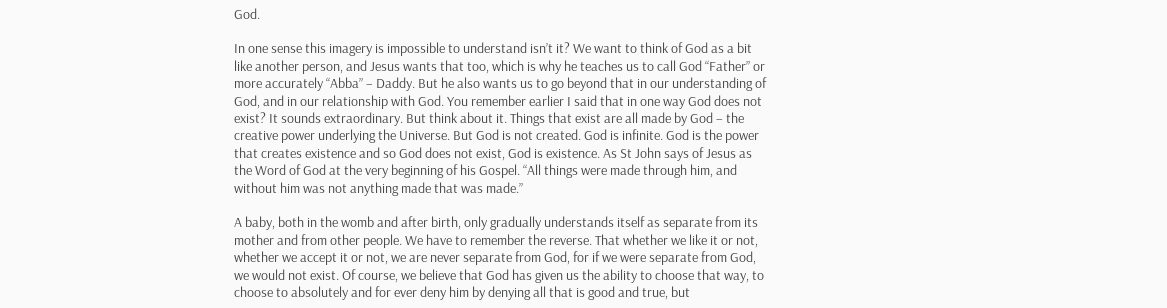God.

In one sense this imagery is impossible to understand isn’t it? We want to think of God as a bit like another person, and Jesus wants that too, which is why he teaches us to call God “Father” or more accurately “Abba” – Daddy. But he also wants us to go beyond that in our understanding of God, and in our relationship with God. You remember earlier I said that in one way God does not exist? It sounds extraordinary. But think about it. Things that exist are all made by God – the creative power underlying the Universe. But God is not created. God is infinite. God is the power that creates existence and so God does not exist, God is existence. As St John says of Jesus as the Word of God at the very beginning of his Gospel. “All things were made through him, and without him was not anything made that was made.”

A baby, both in the womb and after birth, only gradually understands itself as separate from its mother and from other people. We have to remember the reverse. That whether we like it or not, whether we accept it or not, we are never separate from God, for if we were separate from God, we would not exist. Of course, we believe that God has given us the ability to choose that way, to choose to absolutely and for ever deny him by denying all that is good and true, but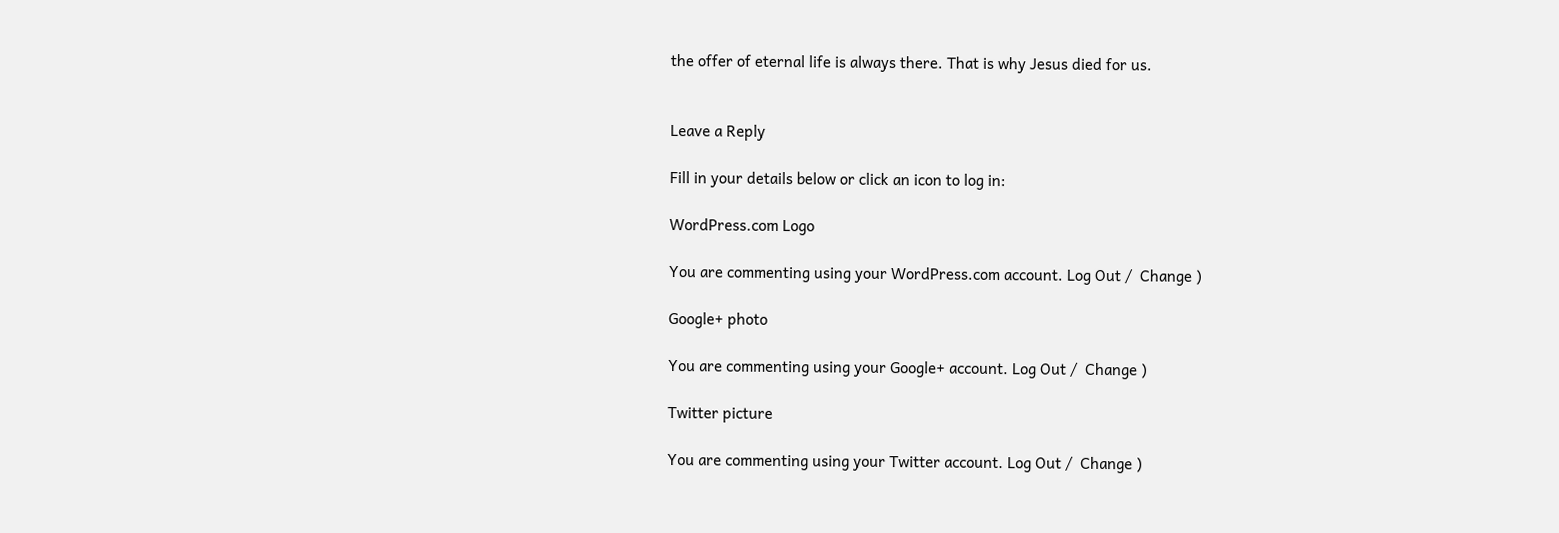the offer of eternal life is always there. That is why Jesus died for us.


Leave a Reply

Fill in your details below or click an icon to log in:

WordPress.com Logo

You are commenting using your WordPress.com account. Log Out /  Change )

Google+ photo

You are commenting using your Google+ account. Log Out /  Change )

Twitter picture

You are commenting using your Twitter account. Log Out /  Change )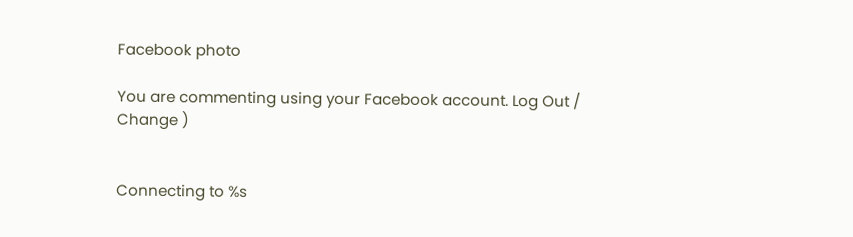Facebook photo

You are commenting using your Facebook account. Log Out /  Change )


Connecting to %s